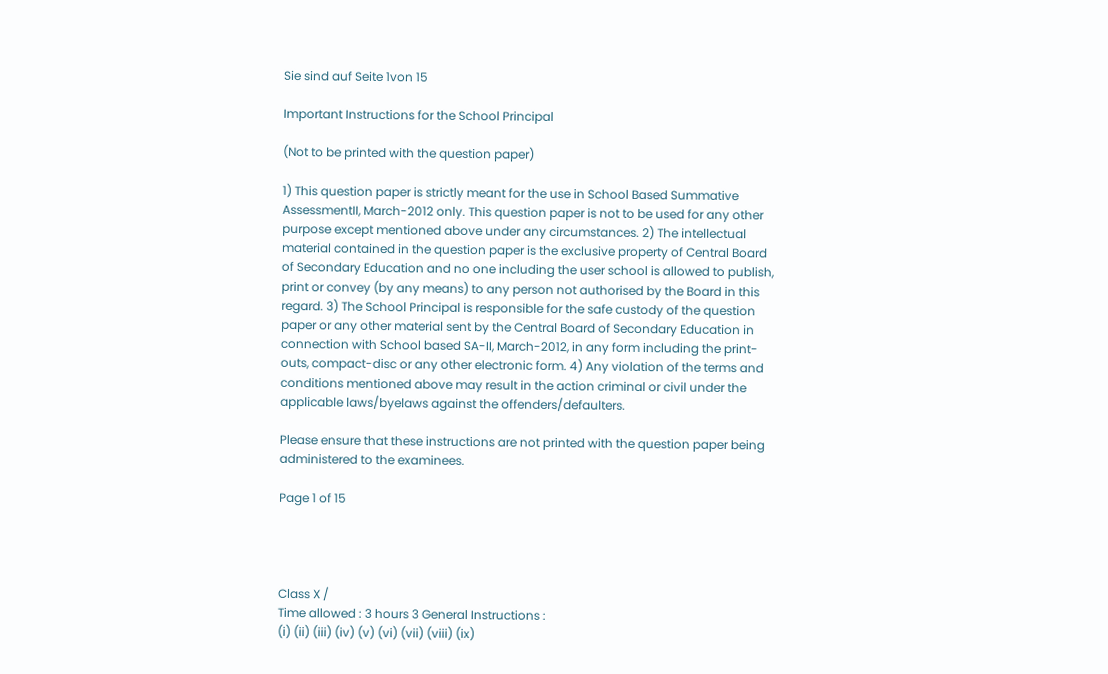Sie sind auf Seite 1von 15

Important Instructions for the School Principal

(Not to be printed with the question paper)

1) This question paper is strictly meant for the use in School Based Summative AssessmentII, March-2012 only. This question paper is not to be used for any other purpose except mentioned above under any circumstances. 2) The intellectual material contained in the question paper is the exclusive property of Central Board of Secondary Education and no one including the user school is allowed to publish, print or convey (by any means) to any person not authorised by the Board in this regard. 3) The School Principal is responsible for the safe custody of the question paper or any other material sent by the Central Board of Secondary Education in connection with School based SA-II, March-2012, in any form including the print-outs, compact-disc or any other electronic form. 4) Any violation of the terms and conditions mentioned above may result in the action criminal or civil under the applicable laws/byelaws against the offenders/defaulters.

Please ensure that these instructions are not printed with the question paper being administered to the examinees.

Page 1 of 15




Class X /
Time allowed : 3 hours 3 General Instructions :
(i) (ii) (iii) (iv) (v) (vi) (vii) (viii) (ix)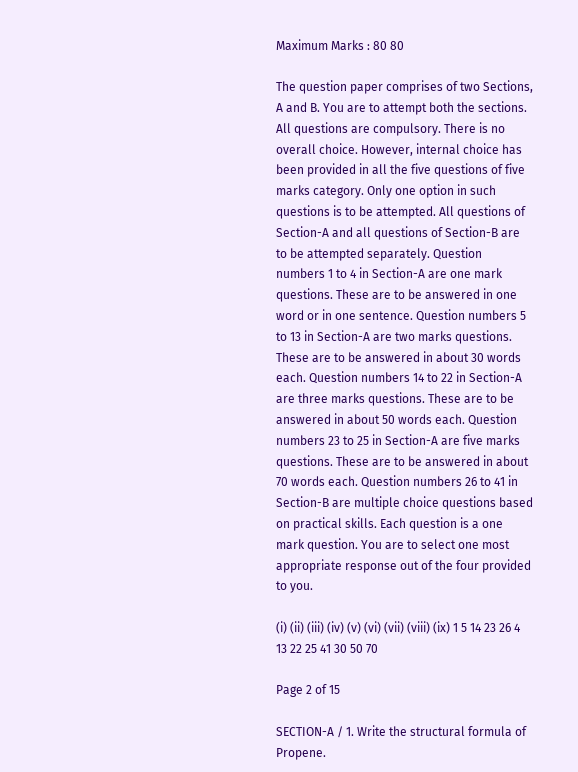Maximum Marks : 80 80

The question paper comprises of two Sections, A and B. You are to attempt both the sections. All questions are compulsory. There is no overall choice. However, internal choice has been provided in all the five questions of five marks category. Only one option in such questions is to be attempted. All questions of Section-A and all questions of Section-B are to be attempted separately. Question numbers 1 to 4 in Section-A are one mark questions. These are to be answered in one word or in one sentence. Question numbers 5 to 13 in Section-A are two marks questions. These are to be answered in about 30 words each. Question numbers 14 to 22 in Section-A are three marks questions. These are to be answered in about 50 words each. Question numbers 23 to 25 in Section-A are five marks questions. These are to be answered in about 70 words each. Question numbers 26 to 41 in Section-B are multiple choice questions based on practical skills. Each question is a one mark question. You are to select one most appropriate response out of the four provided to you.

(i) (ii) (iii) (iv) (v) (vi) (vii) (viii) (ix) 1 5 14 23 26 4 13 22 25 41 30 50 70

Page 2 of 15

SECTION-A / 1. Write the structural formula of Propene.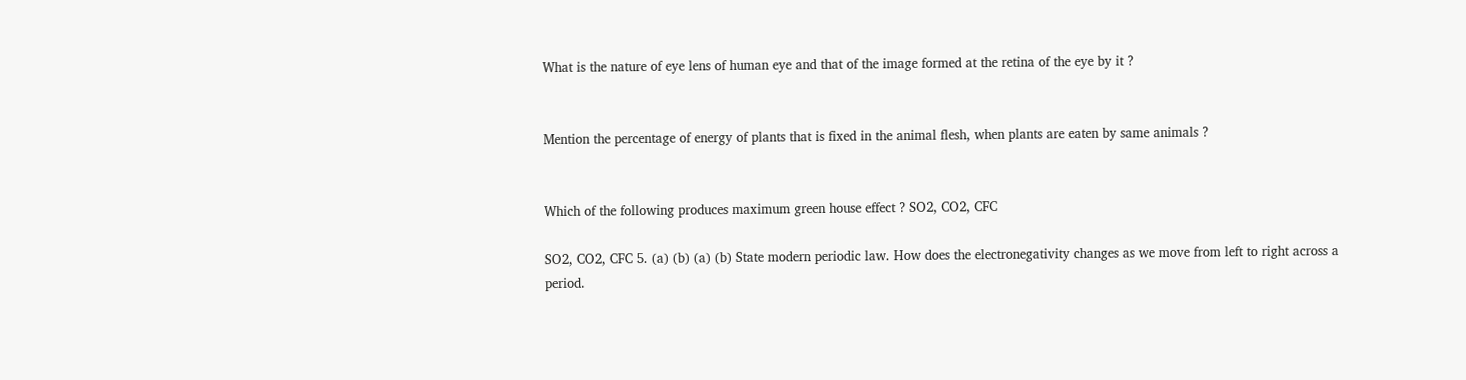What is the nature of eye lens of human eye and that of the image formed at the retina of the eye by it ?


Mention the percentage of energy of plants that is fixed in the animal flesh, when plants are eaten by same animals ?


Which of the following produces maximum green house effect ? SO2, CO2, CFC

SO2, CO2, CFC 5. (a) (b) (a) (b) State modern periodic law. How does the electronegativity changes as we move from left to right across a period.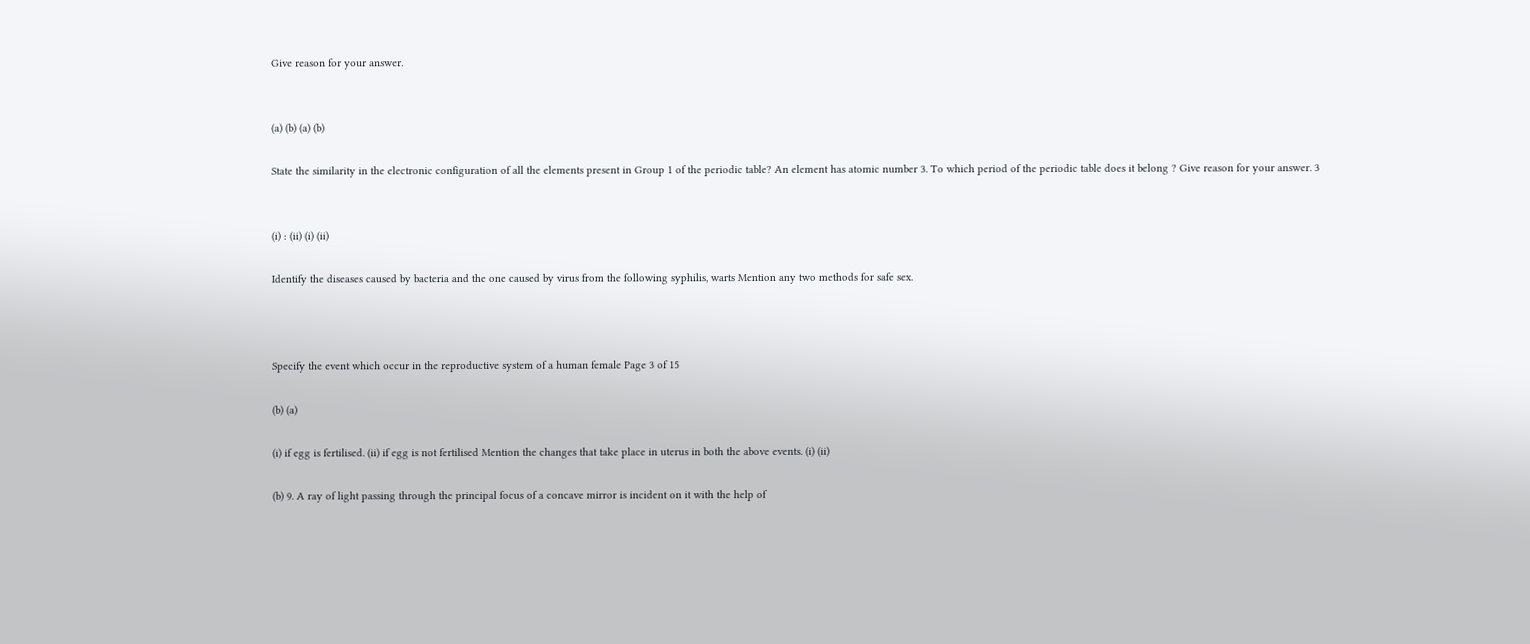Give reason for your answer.


(a) (b) (a) (b)

State the similarity in the electronic configuration of all the elements present in Group 1 of the periodic table? An element has atomic number 3. To which period of the periodic table does it belong ? Give reason for your answer. 3


(i) : (ii) (i) (ii)

Identify the diseases caused by bacteria and the one caused by virus from the following syphilis, warts Mention any two methods for safe sex.



Specify the event which occur in the reproductive system of a human female Page 3 of 15

(b) (a)

(i) if egg is fertilised. (ii) if egg is not fertilised Mention the changes that take place in uterus in both the above events. (i) (ii)

(b) 9. A ray of light passing through the principal focus of a concave mirror is incident on it with the help of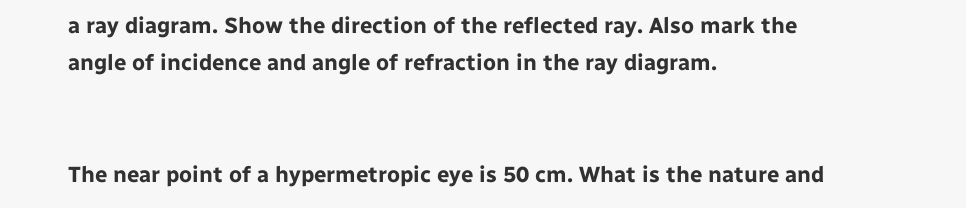a ray diagram. Show the direction of the reflected ray. Also mark the angle of incidence and angle of refraction in the ray diagram.


The near point of a hypermetropic eye is 50 cm. What is the nature and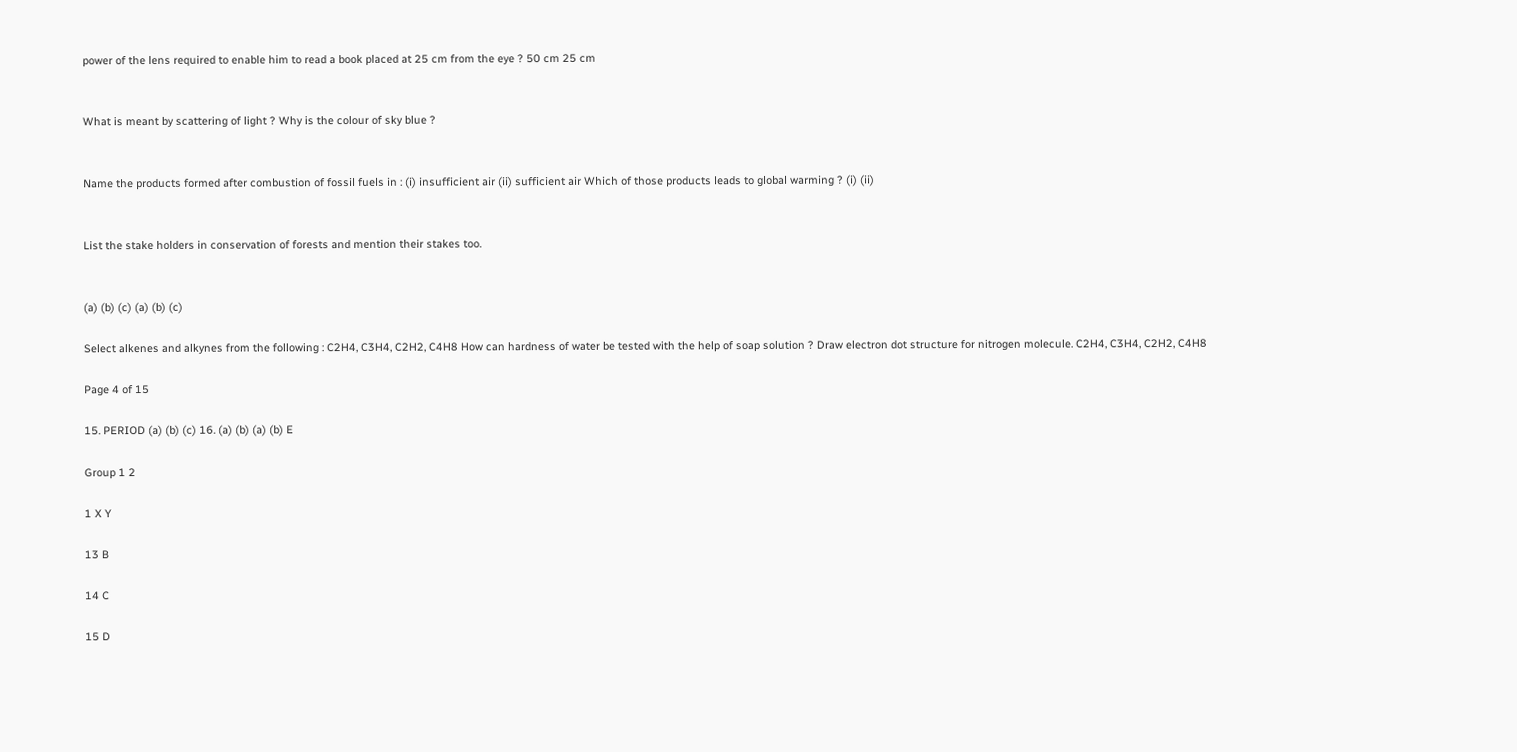power of the lens required to enable him to read a book placed at 25 cm from the eye ? 50 cm 25 cm


What is meant by scattering of light ? Why is the colour of sky blue ?


Name the products formed after combustion of fossil fuels in : (i) insufficient air (ii) sufficient air Which of those products leads to global warming ? (i) (ii)


List the stake holders in conservation of forests and mention their stakes too.


(a) (b) (c) (a) (b) (c)

Select alkenes and alkynes from the following : C2H4, C3H4, C2H2, C4H8 How can hardness of water be tested with the help of soap solution ? Draw electron dot structure for nitrogen molecule. C2H4, C3H4, C2H2, C4H8

Page 4 of 15

15. PERIOD (a) (b) (c) 16. (a) (b) (a) (b) E

Group 1 2

1 X Y

13 B

14 C

15 D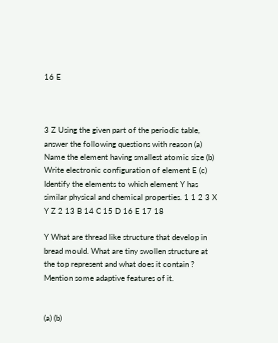16 E



3 Z Using the given part of the periodic table, answer the following questions with reason (a) Name the element having smallest atomic size (b) Write electronic configuration of element E (c) Identify the elements to which element Y has similar physical and chemical properties. 1 1 2 3 X Y Z 2 13 B 14 C 15 D 16 E 17 18

Y What are thread like structure that develop in bread mould. What are tiny swollen structure at the top represent and what does it contain ? Mention some adaptive features of it.


(a) (b)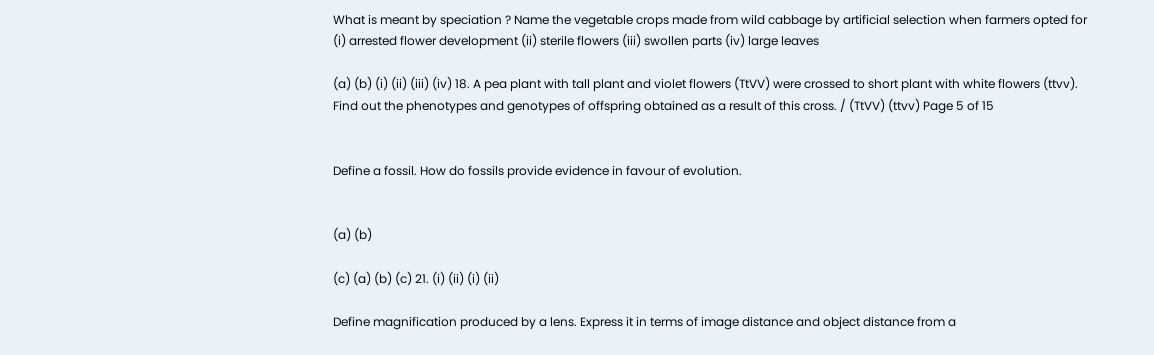What is meant by speciation ? Name the vegetable crops made from wild cabbage by artificial selection when farmers opted for (i) arrested flower development (ii) sterile flowers (iii) swollen parts (iv) large leaves

(a) (b) (i) (ii) (iii) (iv) 18. A pea plant with tall plant and violet flowers (TtVV) were crossed to short plant with white flowers (ttvv). Find out the phenotypes and genotypes of offspring obtained as a result of this cross. / (TtVV) (ttvv) Page 5 of 15


Define a fossil. How do fossils provide evidence in favour of evolution.


(a) (b)

(c) (a) (b) (c) 21. (i) (ii) (i) (ii)

Define magnification produced by a lens. Express it in terms of image distance and object distance from a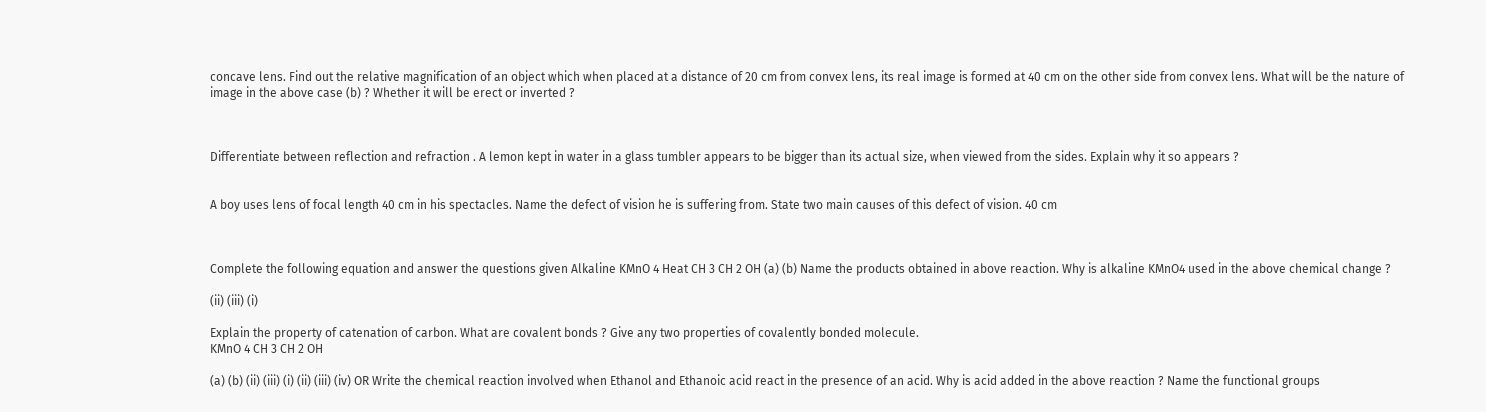concave lens. Find out the relative magnification of an object which when placed at a distance of 20 cm from convex lens, its real image is formed at 40 cm on the other side from convex lens. What will be the nature of image in the above case (b) ? Whether it will be erect or inverted ?



Differentiate between reflection and refraction . A lemon kept in water in a glass tumbler appears to be bigger than its actual size, when viewed from the sides. Explain why it so appears ?


A boy uses lens of focal length 40 cm in his spectacles. Name the defect of vision he is suffering from. State two main causes of this defect of vision. 40 cm



Complete the following equation and answer the questions given Alkaline KMnO 4 Heat CH 3 CH 2 OH (a) (b) Name the products obtained in above reaction. Why is alkaline KMnO4 used in the above chemical change ?

(ii) (iii) (i)

Explain the property of catenation of carbon. What are covalent bonds ? Give any two properties of covalently bonded molecule.
KMnO 4 CH 3 CH 2 OH

(a) (b) (ii) (iii) (i) (ii) (iii) (iv) OR Write the chemical reaction involved when Ethanol and Ethanoic acid react in the presence of an acid. Why is acid added in the above reaction ? Name the functional groups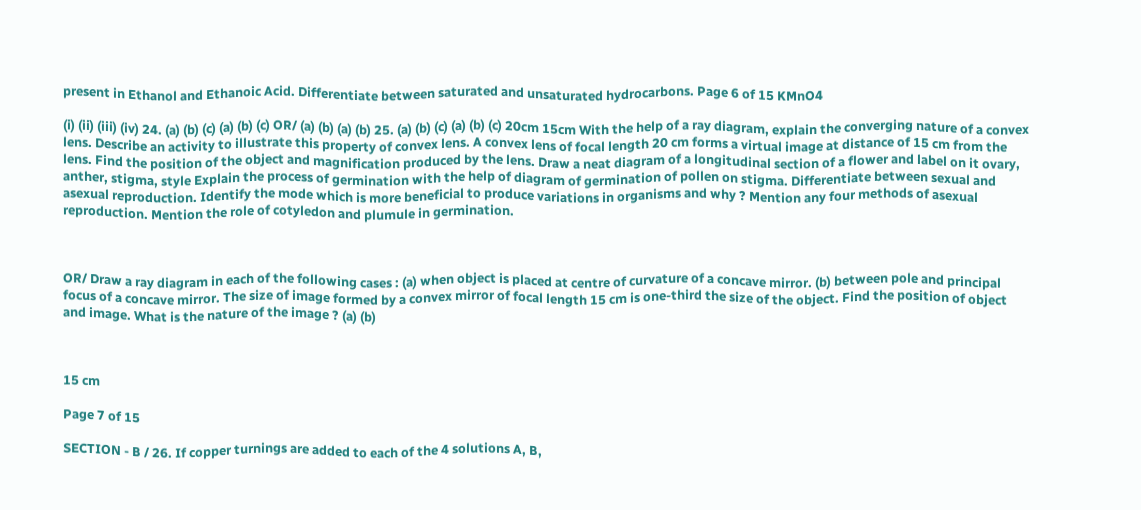present in Ethanol and Ethanoic Acid. Differentiate between saturated and unsaturated hydrocarbons. Page 6 of 15 KMnO4

(i) (ii) (iii) (iv) 24. (a) (b) (c) (a) (b) (c) OR/ (a) (b) (a) (b) 25. (a) (b) (c) (a) (b) (c) 20cm 15cm With the help of a ray diagram, explain the converging nature of a convex lens. Describe an activity to illustrate this property of convex lens. A convex lens of focal length 20 cm forms a virtual image at distance of 15 cm from the lens. Find the position of the object and magnification produced by the lens. Draw a neat diagram of a longitudinal section of a flower and label on it ovary, anther, stigma, style Explain the process of germination with the help of diagram of germination of pollen on stigma. Differentiate between sexual and asexual reproduction. Identify the mode which is more beneficial to produce variations in organisms and why ? Mention any four methods of asexual reproduction. Mention the role of cotyledon and plumule in germination.



OR/ Draw a ray diagram in each of the following cases : (a) when object is placed at centre of curvature of a concave mirror. (b) between pole and principal focus of a concave mirror. The size of image formed by a convex mirror of focal length 15 cm is one-third the size of the object. Find the position of object and image. What is the nature of the image ? (a) (b)



15 cm

Page 7 of 15

SECTION - B / 26. If copper turnings are added to each of the 4 solutions A, B,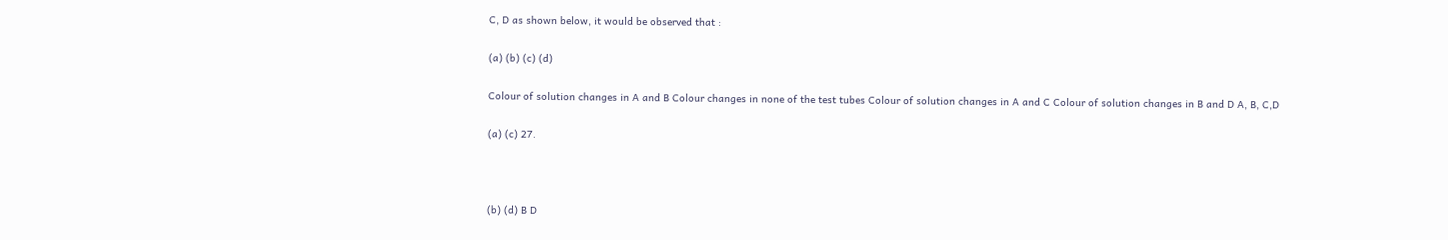C, D as shown below, it would be observed that :

(a) (b) (c) (d)

Colour of solution changes in A and B Colour changes in none of the test tubes Colour of solution changes in A and C Colour of solution changes in B and D A, B, C,D

(a) (c) 27.



(b) (d) B D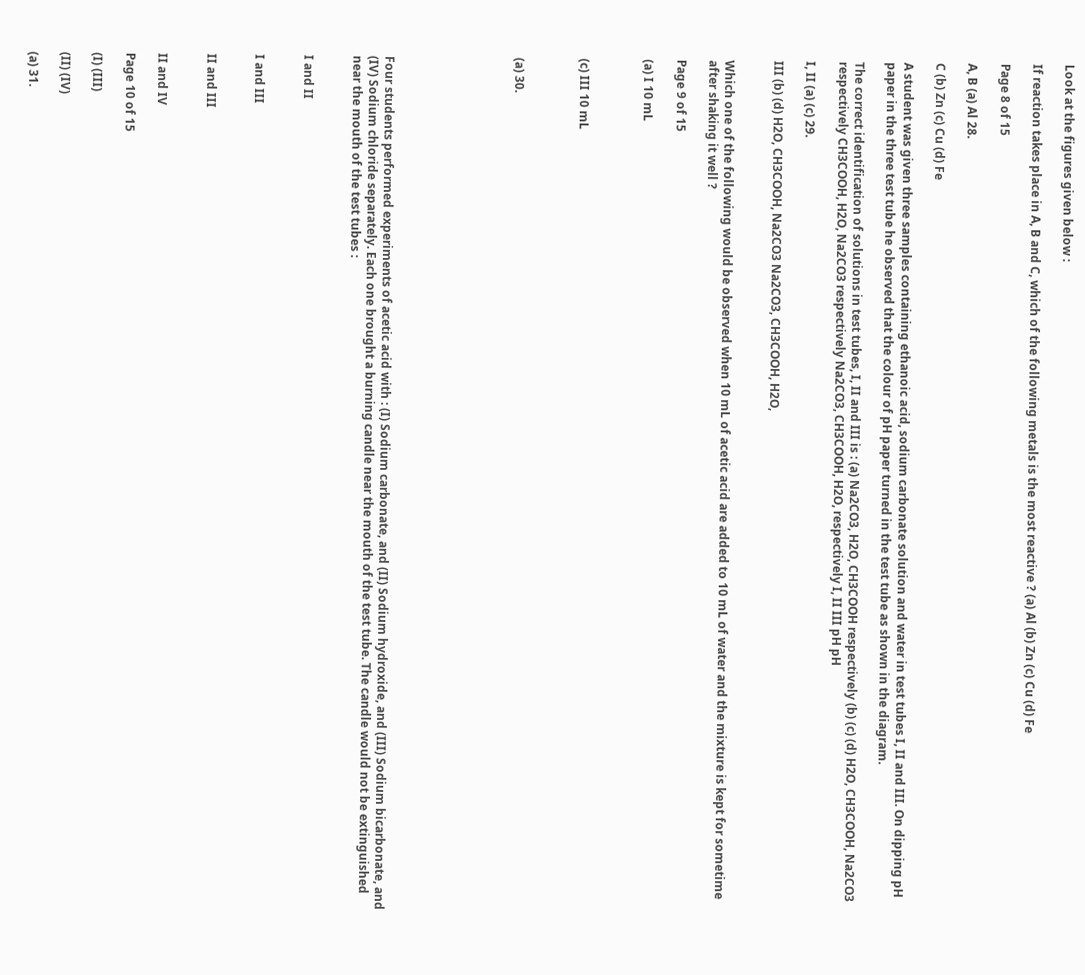Look at the figures given below :

If reaction takes place in A, B and C, which of the following metals is the most reactive ? (a) Al (b) Zn (c) Cu (d) Fe

Page 8 of 15

A, B (a) Al 28.

C (b) Zn (c) Cu (d) Fe

A student was given three samples containing ethanoic acid, sodium carbonate solution and water in test tubes I, II and III. On dipping pH paper in the three test tube he observed that the colour of pH paper turned in the test tube as shown in the diagram.

The correct identification of solutions in test tubes, I, II and III is : (a) Na2CO3, H2O, CH3COOH respectively (b) (c) (d) H2O, CH3COOH, Na2CO3 respectively CH3COOH, H2O, Na2CO3 respectively Na2CO3, CH3COOH, H2O, respectively I, II III pH pH

I, II (a) (c) 29.

III (b) (d) H2O, CH3COOH, Na2CO3 Na2CO3, CH3COOH, H2O,


Which one of the following would be observed when 10 mL of acetic acid are added to 10 mL of water and the mixture is kept for sometime after shaking it well ?

Page 9 of 15

(a) I 10 mL



(c) III 10 mL



(a) 30.







Four students performed experiments of acetic acid with : (I) Sodium carbonate, and (II) Sodium hydroxide, and (III) Sodium bicarbonate, and (IV) Sodium chloride separately. Each one brought a burning candle near the mouth of the test tube. The candle would not be extinguished near the mouth of the test tubes :


I and II


I and III


II and III


II and IV

Page 10 of 15

(I) (III)

(II) (IV)

(a) 31.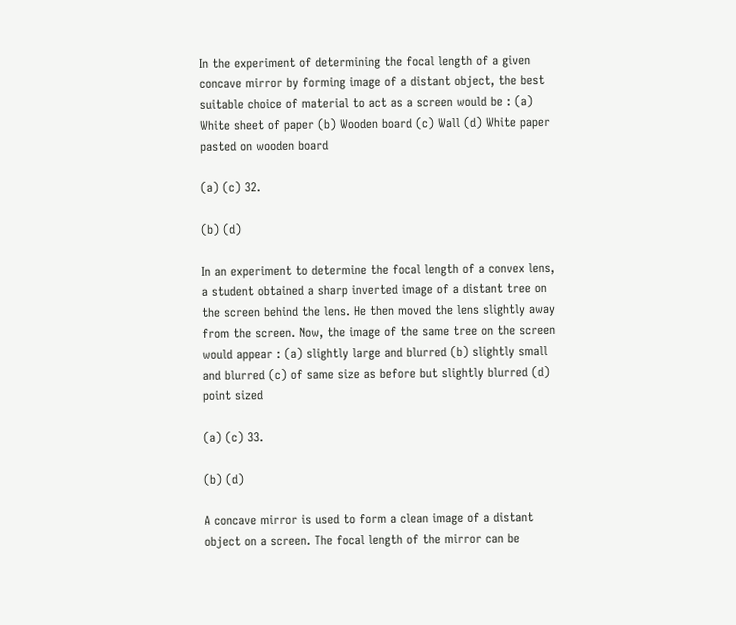In the experiment of determining the focal length of a given concave mirror by forming image of a distant object, the best suitable choice of material to act as a screen would be : (a) White sheet of paper (b) Wooden board (c) Wall (d) White paper pasted on wooden board

(a) (c) 32.

(b) (d)

In an experiment to determine the focal length of a convex lens, a student obtained a sharp inverted image of a distant tree on the screen behind the lens. He then moved the lens slightly away from the screen. Now, the image of the same tree on the screen would appear : (a) slightly large and blurred (b) slightly small and blurred (c) of same size as before but slightly blurred (d) point sized

(a) (c) 33.

(b) (d)

A concave mirror is used to form a clean image of a distant object on a screen. The focal length of the mirror can be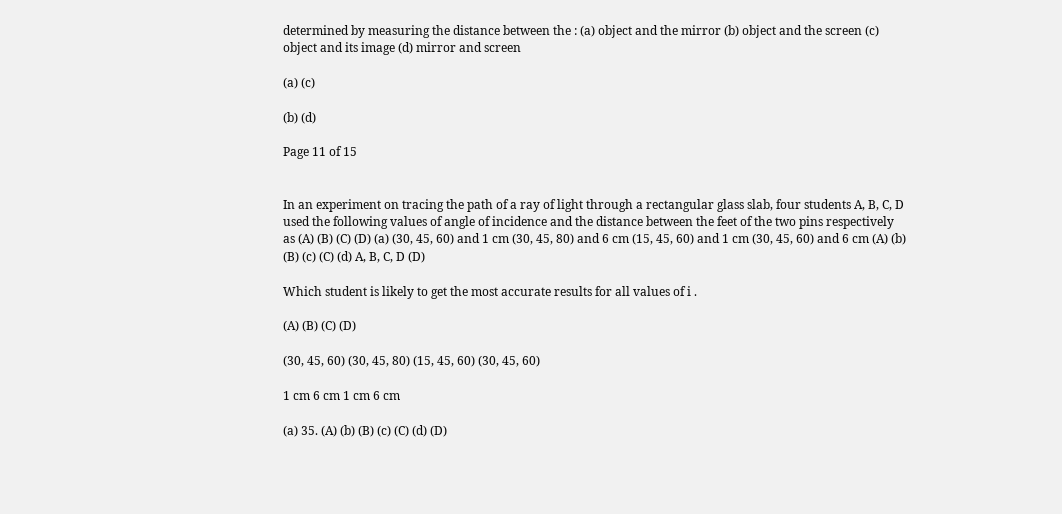determined by measuring the distance between the : (a) object and the mirror (b) object and the screen (c) object and its image (d) mirror and screen

(a) (c)

(b) (d)

Page 11 of 15


In an experiment on tracing the path of a ray of light through a rectangular glass slab, four students A, B, C, D used the following values of angle of incidence and the distance between the feet of the two pins respectively as (A) (B) (C) (D) (a) (30, 45, 60) and 1 cm (30, 45, 80) and 6 cm (15, 45, 60) and 1 cm (30, 45, 60) and 6 cm (A) (b) (B) (c) (C) (d) A, B, C, D (D)

Which student is likely to get the most accurate results for all values of i .

(A) (B) (C) (D)

(30, 45, 60) (30, 45, 80) (15, 45, 60) (30, 45, 60)

1 cm 6 cm 1 cm 6 cm

(a) 35. (A) (b) (B) (c) (C) (d) (D)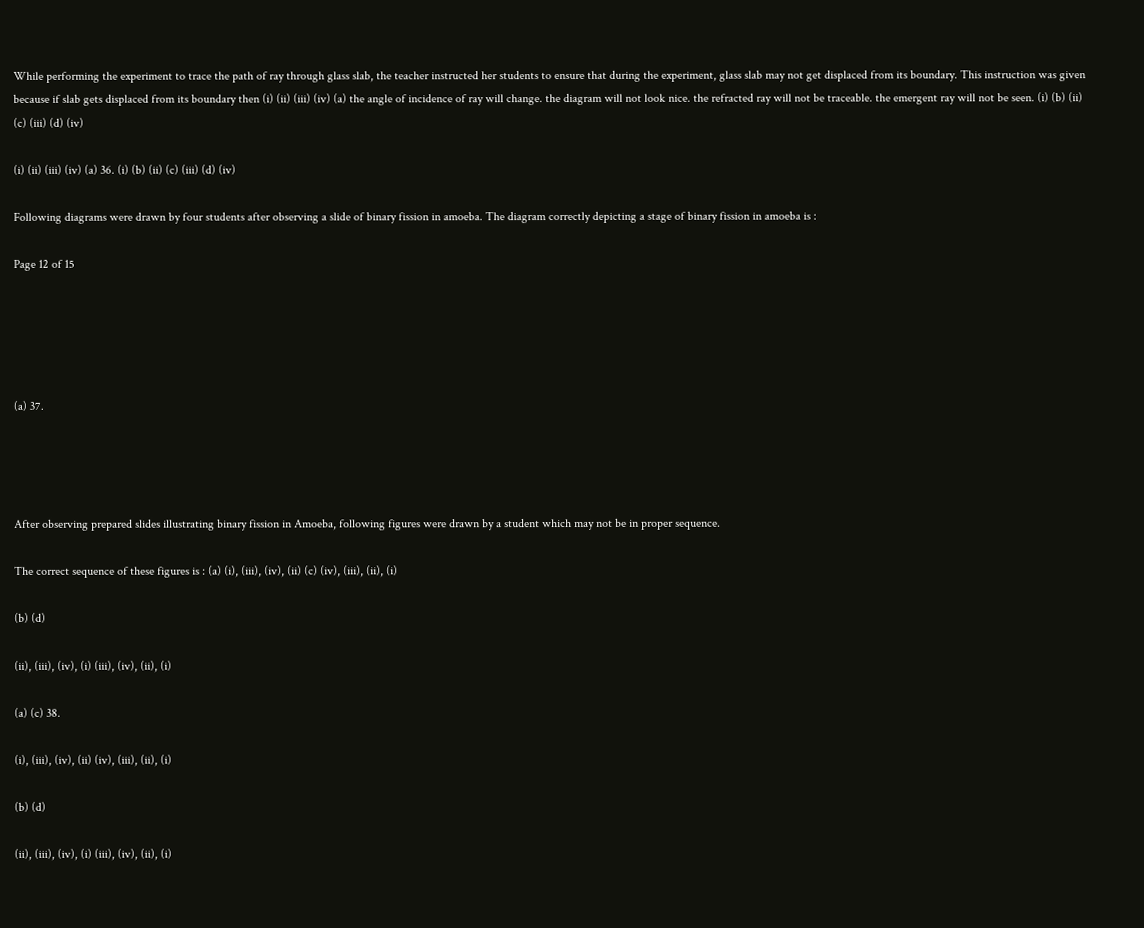While performing the experiment to trace the path of ray through glass slab, the teacher instructed her students to ensure that during the experiment, glass slab may not get displaced from its boundary. This instruction was given because if slab gets displaced from its boundary then (i) (ii) (iii) (iv) (a) the angle of incidence of ray will change. the diagram will not look nice. the refracted ray will not be traceable. the emergent ray will not be seen. (i) (b) (ii) (c) (iii) (d) (iv)

(i) (ii) (iii) (iv) (a) 36. (i) (b) (ii) (c) (iii) (d) (iv)

Following diagrams were drawn by four students after observing a slide of binary fission in amoeba. The diagram correctly depicting a stage of binary fission in amoeba is :

Page 12 of 15





(a) 37.




After observing prepared slides illustrating binary fission in Amoeba, following figures were drawn by a student which may not be in proper sequence.

The correct sequence of these figures is : (a) (i), (iii), (iv), (ii) (c) (iv), (iii), (ii), (i)

(b) (d)

(ii), (iii), (iv), (i) (iii), (iv), (ii), (i)

(a) (c) 38.

(i), (iii), (iv), (ii) (iv), (iii), (ii), (i)

(b) (d)

(ii), (iii), (iv), (i) (iii), (iv), (ii), (i)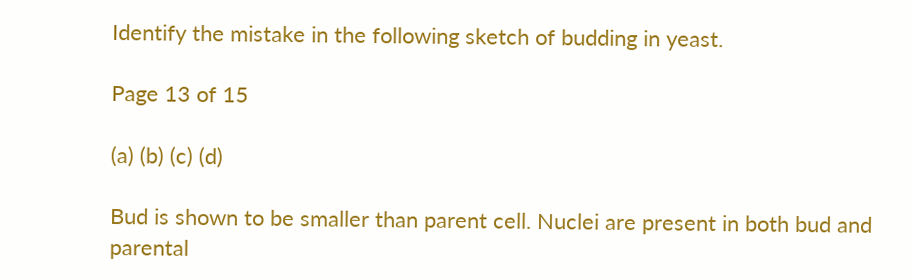Identify the mistake in the following sketch of budding in yeast.

Page 13 of 15

(a) (b) (c) (d)

Bud is shown to be smaller than parent cell. Nuclei are present in both bud and parental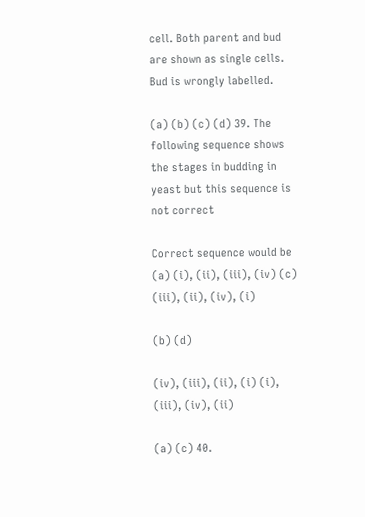cell. Both parent and bud are shown as single cells. Bud is wrongly labelled.

(a) (b) (c) (d) 39. The following sequence shows the stages in budding in yeast but this sequence is not correct

Correct sequence would be (a) (i), (ii), (iii), (iv) (c) (iii), (ii), (iv), (i)

(b) (d)

(iv), (iii), (ii), (i) (i), (iii), (iv), (ii)

(a) (c) 40.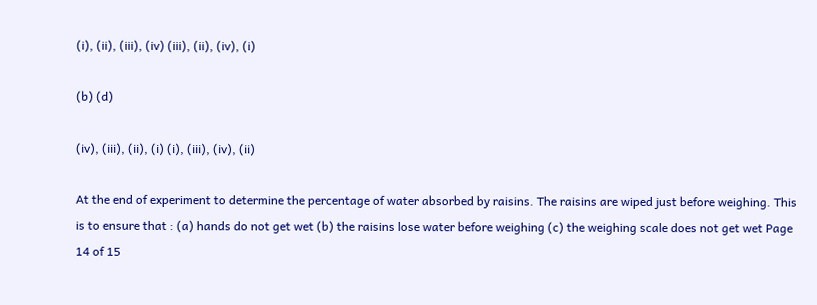(i), (ii), (iii), (iv) (iii), (ii), (iv), (i)

(b) (d)

(iv), (iii), (ii), (i) (i), (iii), (iv), (ii)

At the end of experiment to determine the percentage of water absorbed by raisins. The raisins are wiped just before weighing. This is to ensure that : (a) hands do not get wet (b) the raisins lose water before weighing (c) the weighing scale does not get wet Page 14 of 15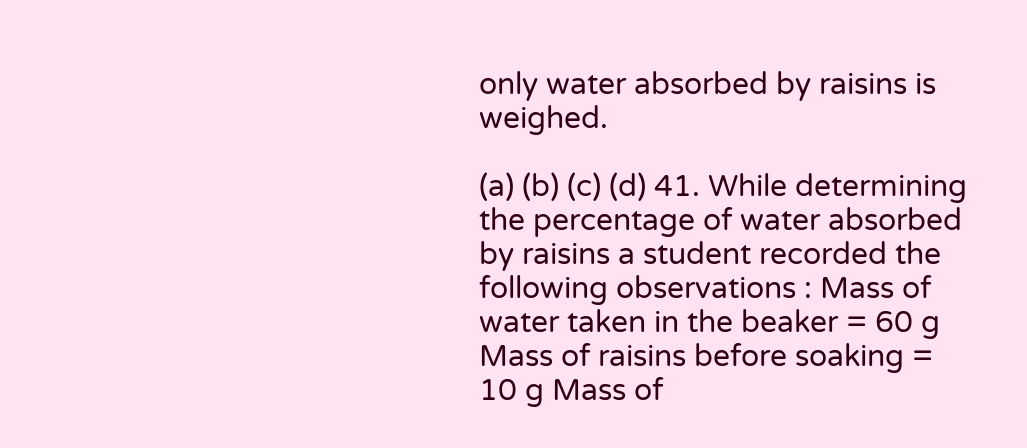only water absorbed by raisins is weighed.

(a) (b) (c) (d) 41. While determining the percentage of water absorbed by raisins a student recorded the following observations : Mass of water taken in the beaker = 60 g Mass of raisins before soaking = 10 g Mass of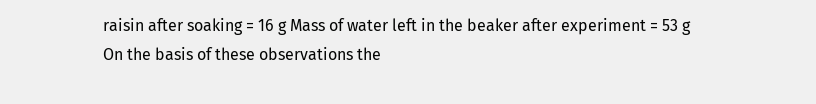raisin after soaking = 16 g Mass of water left in the beaker after experiment = 53 g On the basis of these observations the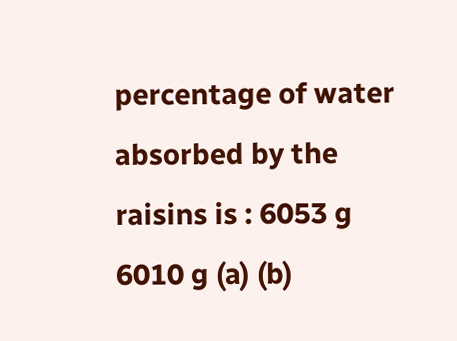percentage of water absorbed by the raisins is : 6053 g 6010 g (a) (b)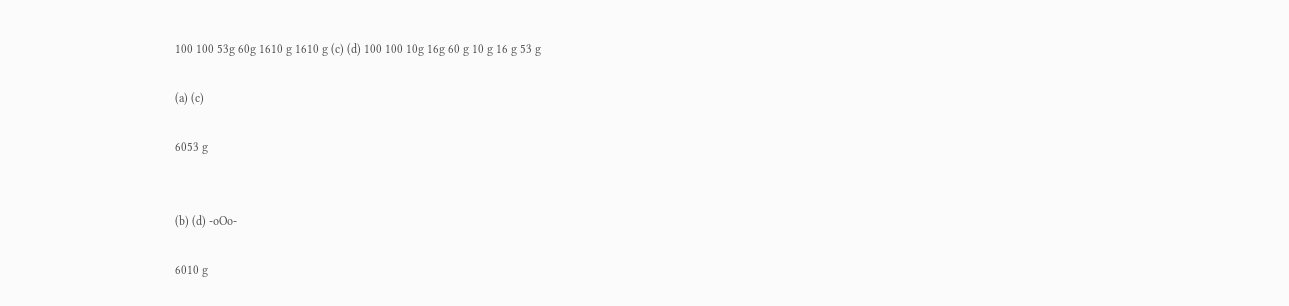100 100 53g 60g 1610 g 1610 g (c) (d) 100 100 10g 16g 60 g 10 g 16 g 53 g

(a) (c)

6053 g


(b) (d) -oOo-

6010 g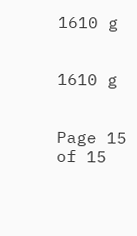1610 g


1610 g


Page 15 of 15